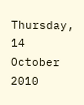Thursday, 14 October 2010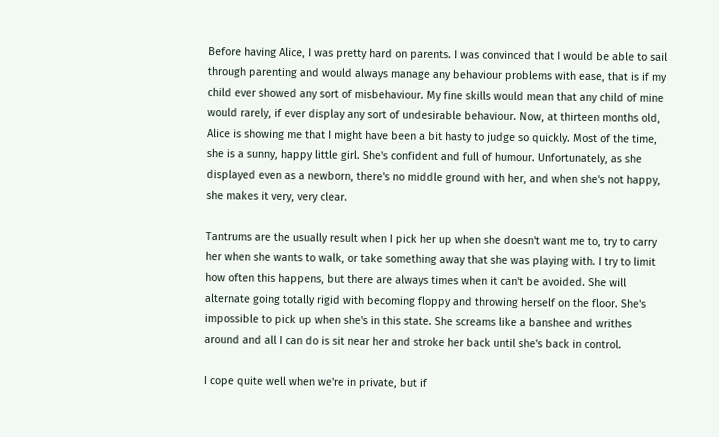Before having Alice, I was pretty hard on parents. I was convinced that I would be able to sail through parenting and would always manage any behaviour problems with ease, that is if my child ever showed any sort of misbehaviour. My fine skills would mean that any child of mine would rarely, if ever display any sort of undesirable behaviour. Now, at thirteen months old, Alice is showing me that I might have been a bit hasty to judge so quickly. Most of the time, she is a sunny, happy little girl. She's confident and full of humour. Unfortunately, as she displayed even as a newborn, there's no middle ground with her, and when she's not happy, she makes it very, very clear.

Tantrums are the usually result when I pick her up when she doesn't want me to, try to carry her when she wants to walk, or take something away that she was playing with. I try to limit how often this happens, but there are always times when it can't be avoided. She will alternate going totally rigid with becoming floppy and throwing herself on the floor. She's impossible to pick up when she's in this state. She screams like a banshee and writhes around and all I can do is sit near her and stroke her back until she's back in control.

I cope quite well when we're in private, but if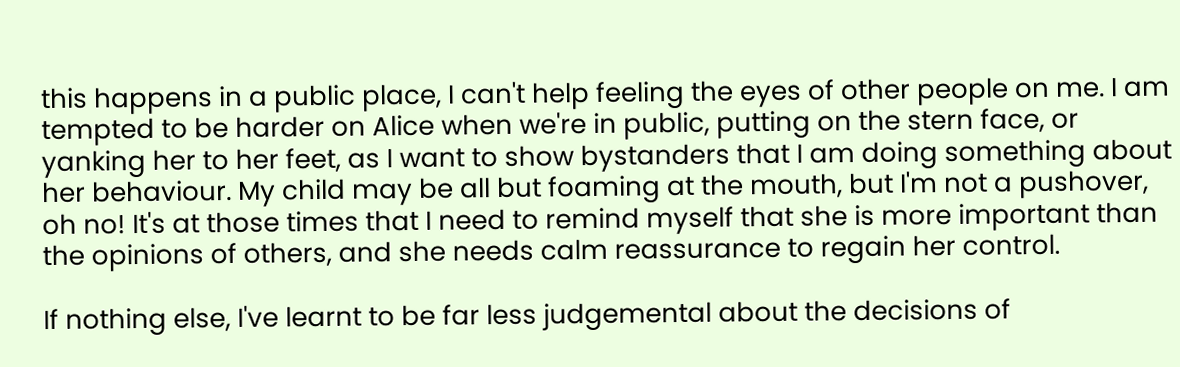this happens in a public place, I can't help feeling the eyes of other people on me. I am tempted to be harder on Alice when we're in public, putting on the stern face, or yanking her to her feet, as I want to show bystanders that I am doing something about her behaviour. My child may be all but foaming at the mouth, but I'm not a pushover, oh no! It's at those times that I need to remind myself that she is more important than the opinions of others, and she needs calm reassurance to regain her control.

If nothing else, I've learnt to be far less judgemental about the decisions of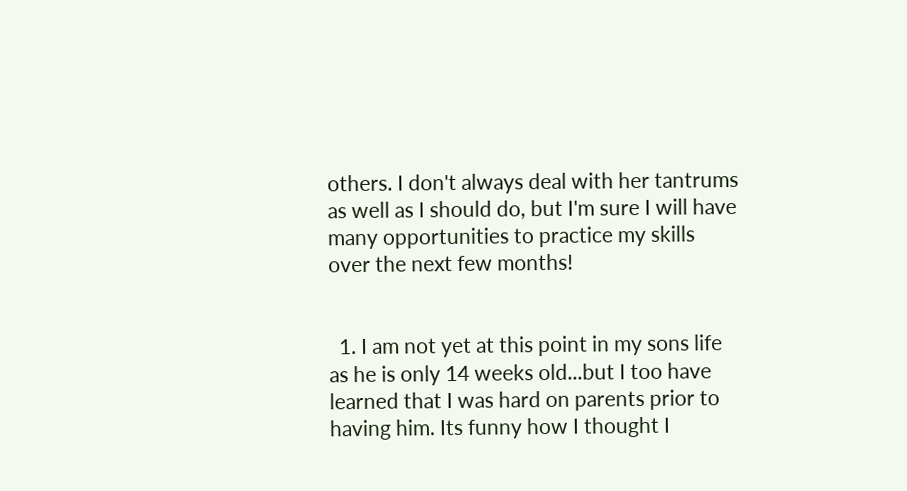others. I don't always deal with her tantrums as well as I should do, but I'm sure I will have many opportunities to practice my skills over the next few months!


  1. I am not yet at this point in my sons life as he is only 14 weeks old...but I too have learned that I was hard on parents prior to having him. Its funny how I thought I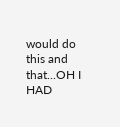would do this and that...OH I HAD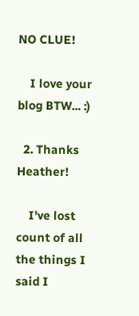NO CLUE!

    I love your blog BTW... :)

  2. Thanks Heather!

    I've lost count of all the things I said I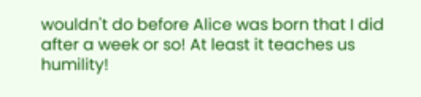wouldn't do before Alice was born that I did after a week or so! At least it teaches us humility!